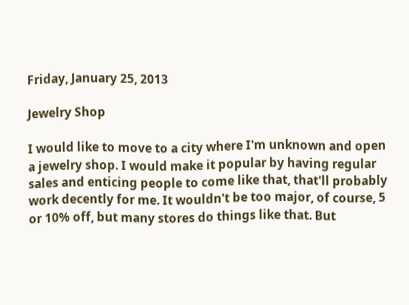Friday, January 25, 2013

Jewelry Shop

I would like to move to a city where I'm unknown and open a jewelry shop. I would make it popular by having regular sales and enticing people to come like that, that'll probably work decently for me. It wouldn't be too major, of course, 5 or 10% off, but many stores do things like that. But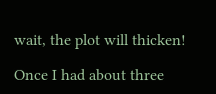wait, the plot will thicken!

Once I had about three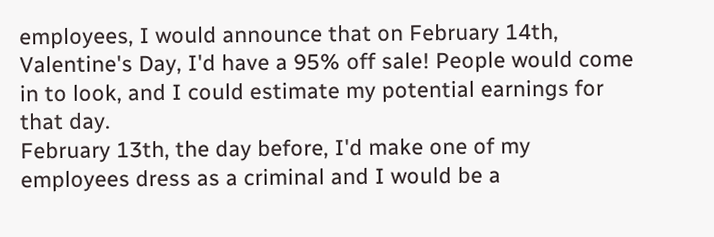employees, I would announce that on February 14th, Valentine's Day, I'd have a 95% off sale! People would come in to look, and I could estimate my potential earnings for that day.
February 13th, the day before, I'd make one of my employees dress as a criminal and I would be a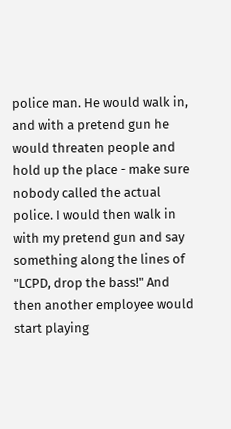police man. He would walk in, and with a pretend gun he would threaten people and hold up the place - make sure nobody called the actual police. I would then walk in with my pretend gun and say something along the lines of "LCPD, drop the bass!" And then another employee would start playing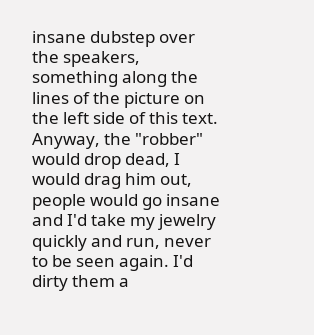insane dubstep over the speakers, something along the lines of the picture on the left side of this text.
Anyway, the "robber" would drop dead, I would drag him out, people would go insane and I'd take my jewelry quickly and run, never to be seen again. I'd dirty them a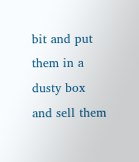bit and put them in a dusty box and sell them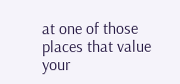at one of those places that value your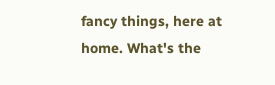fancy things, here at home. What's the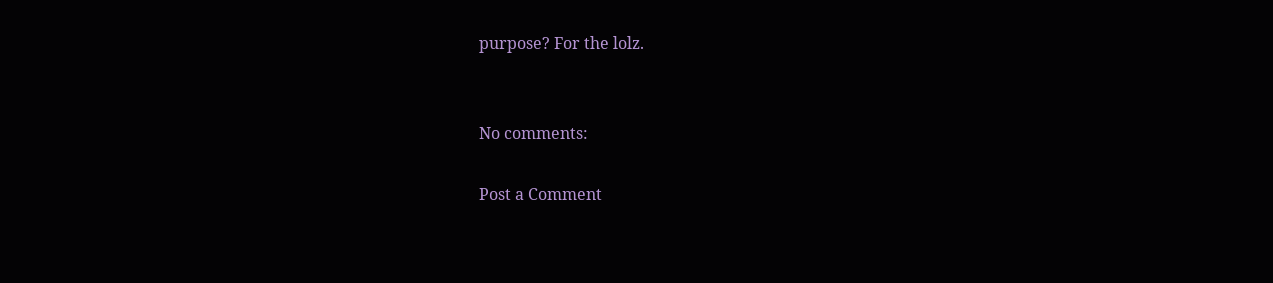purpose? For the lolz.


No comments:

Post a Comment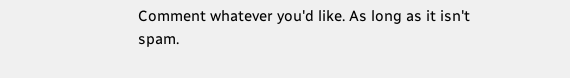Comment whatever you'd like. As long as it isn't spam.